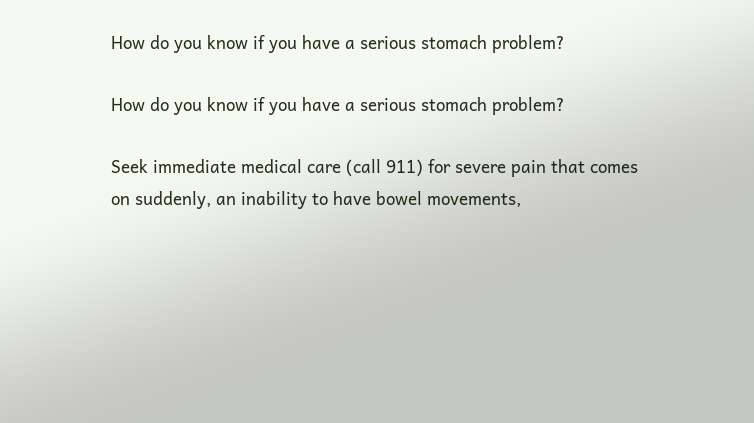How do you know if you have a serious stomach problem?

How do you know if you have a serious stomach problem?

Seek immediate medical care (call 911) for severe pain that comes on suddenly, an inability to have bowel movements,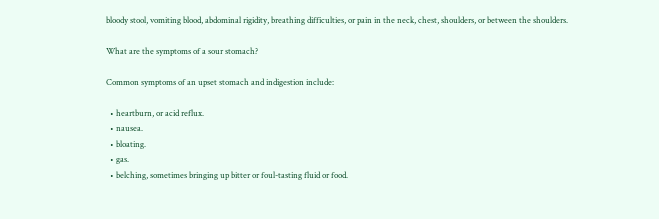bloody stool, vomiting blood, abdominal rigidity, breathing difficulties, or pain in the neck, chest, shoulders, or between the shoulders.

What are the symptoms of a sour stomach?

Common symptoms of an upset stomach and indigestion include:

  • heartburn, or acid reflux.
  • nausea.
  • bloating.
  • gas.
  • belching, sometimes bringing up bitter or foul-tasting fluid or food.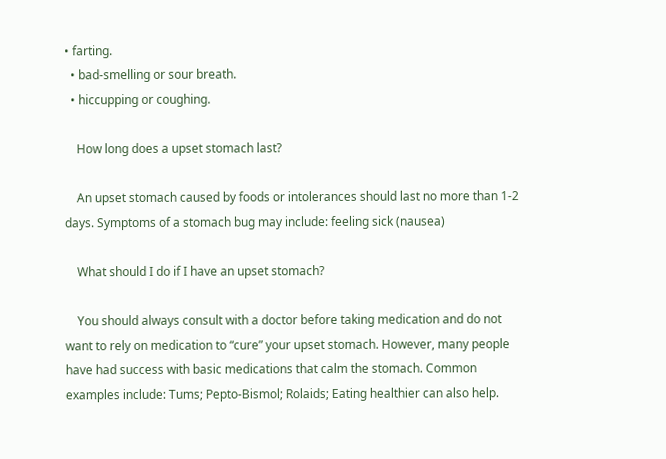• farting.
  • bad-smelling or sour breath.
  • hiccupping or coughing.

    How long does a upset stomach last?

    An upset stomach caused by foods or intolerances should last no more than 1-2 days. Symptoms of a stomach bug may include: feeling sick (nausea)

    What should I do if I have an upset stomach?

    You should always consult with a doctor before taking medication and do not want to rely on medication to “cure” your upset stomach. However, many people have had success with basic medications that calm the stomach. Common examples include: Tums; Pepto-Bismol; Rolaids; Eating healthier can also help.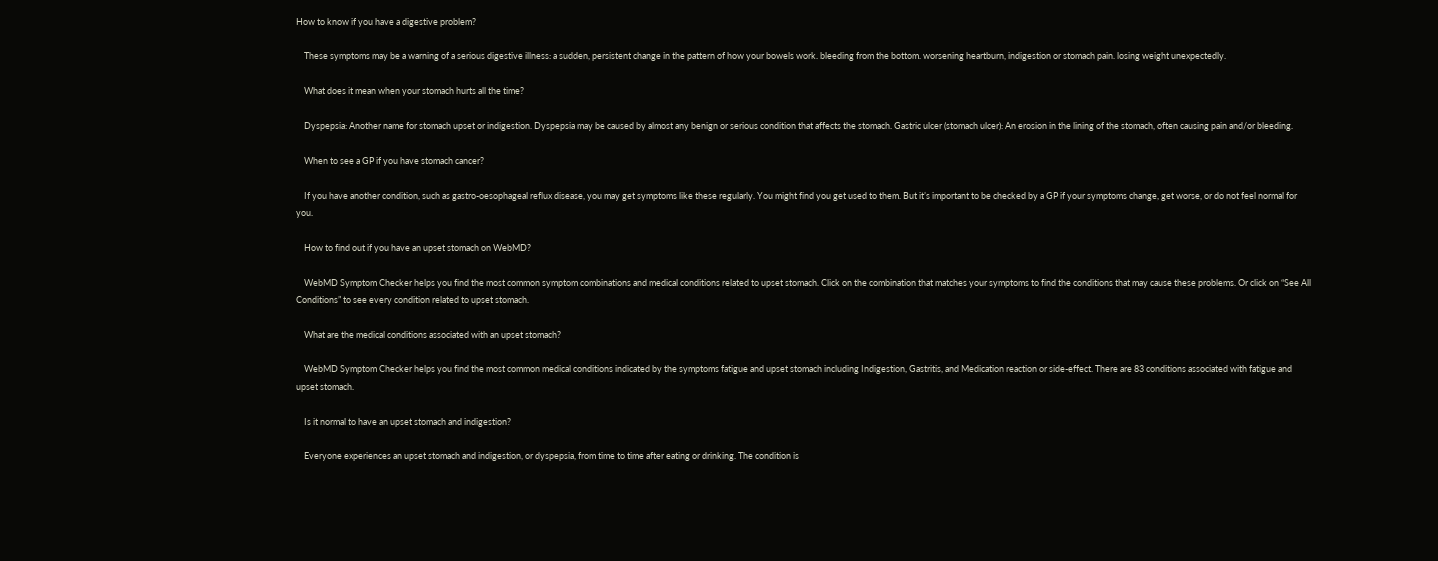How to know if you have a digestive problem?

    These symptoms may be a warning of a serious digestive illness: a sudden, persistent change in the pattern of how your bowels work. bleeding from the bottom. worsening heartburn, indigestion or stomach pain. losing weight unexpectedly.

    What does it mean when your stomach hurts all the time?

    Dyspepsia: Another name for stomach upset or indigestion. Dyspepsia may be caused by almost any benign or serious condition that affects the stomach. Gastric ulcer (stomach ulcer): An erosion in the lining of the stomach, often causing pain and/or bleeding.

    When to see a GP if you have stomach cancer?

    If you have another condition, such as gastro-oesophageal reflux disease, you may get symptoms like these regularly. You might find you get used to them. But it’s important to be checked by a GP if your symptoms change, get worse, or do not feel normal for you.

    How to find out if you have an upset stomach on WebMD?

    WebMD Symptom Checker helps you find the most common symptom combinations and medical conditions related to upset stomach. Click on the combination that matches your symptoms to find the conditions that may cause these problems. Or click on “See All Conditions” to see every condition related to upset stomach.

    What are the medical conditions associated with an upset stomach?

    WebMD Symptom Checker helps you find the most common medical conditions indicated by the symptoms fatigue and upset stomach including Indigestion, Gastritis, and Medication reaction or side-effect. There are 83 conditions associated with fatigue and upset stomach.

    Is it normal to have an upset stomach and indigestion?

    Everyone experiences an upset stomach and indigestion, or dyspepsia, from time to time after eating or drinking. The condition is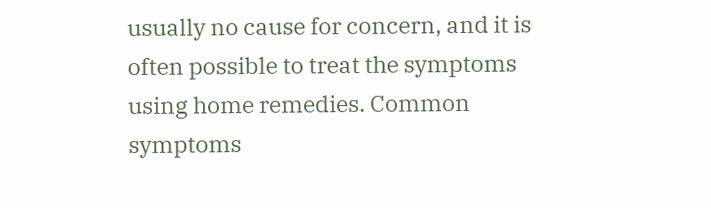usually no cause for concern, and it is often possible to treat the symptoms using home remedies. Common symptoms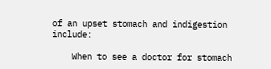of an upset stomach and indigestion include:

    When to see a doctor for stomach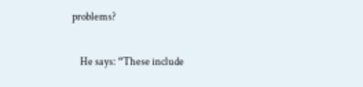problems?

    He says: “These include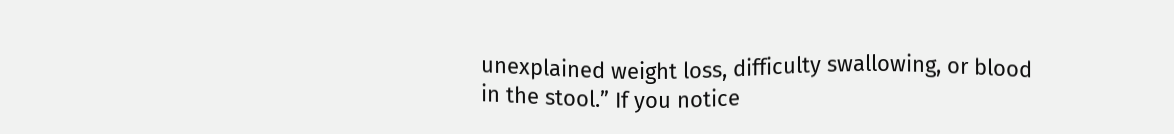unexplained weight loss, difficulty swallowing, or blood in the stool.” If you notice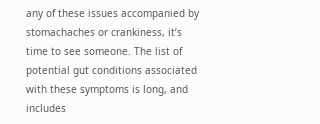any of these issues accompanied by stomachaches or crankiness, it’s time to see someone. The list of potential gut conditions associated with these symptoms is long, and includes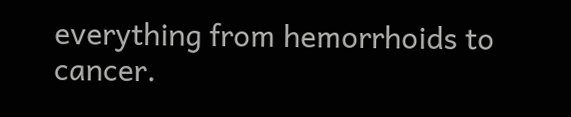everything from hemorrhoids to cancer.